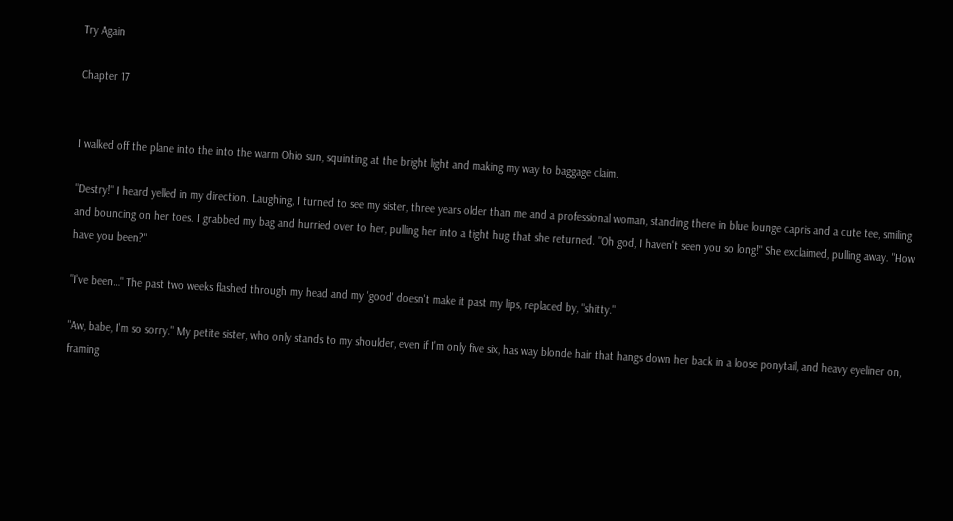Try Again

Chapter 17


I walked off the plane into the into the warm Ohio sun, squinting at the bright light and making my way to baggage claim.

"Destry!" I heard yelled in my direction. Laughing, I turned to see my sister, three years older than me and a professional woman, standing there in blue lounge capris and a cute tee, smiling and bouncing on her toes. I grabbed my bag and hurried over to her, pulling her into a tight hug that she returned. "Oh god, I haven't seen you so long!" She exclaimed, pulling away. "How have you been?"

"I've been…" The past two weeks flashed through my head and my 'good' doesn't make it past my lips, replaced by, "shitty."

"Aw, babe, I'm so sorry." My petite sister, who only stands to my shoulder, even if I'm only five six, has way blonde hair that hangs down her back in a loose ponytail, and heavy eyeliner on, framing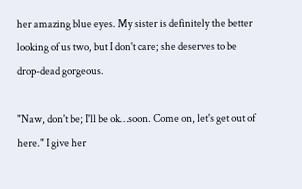her amazing blue eyes. My sister is definitely the better looking of us two, but I don't care; she deserves to be drop-dead gorgeous.

"Naw, don't be; I'll be ok…soon. Come on, let's get out of here." I give her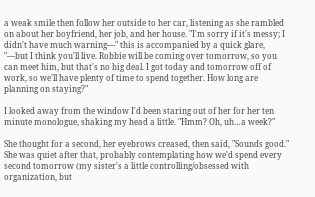a weak smile then follow her outside to her car, listening as she rambled on about her boyfriend, her job, and her house. "I'm sorry if it's messy; I didn't have much warning—" this is accompanied by a quick glare, "—but I think you'll live. Robbie will be coming over tomorrow, so you can meet him, but that's no big deal. I got today and tomorrow off of work, so we'll have plenty of time to spend together. How long are planning on staying?"

I looked away from the window I'd been staring out of her for her ten minute monologue, shaking my head a little. "Hmm? Oh, uh…a week?"

She thought for a second, her eyebrows creased, then said, "Sounds good." She was quiet after that, probably contemplating how we'd spend every second tomorrow (my sister's a little controlling/obsessed with organization, but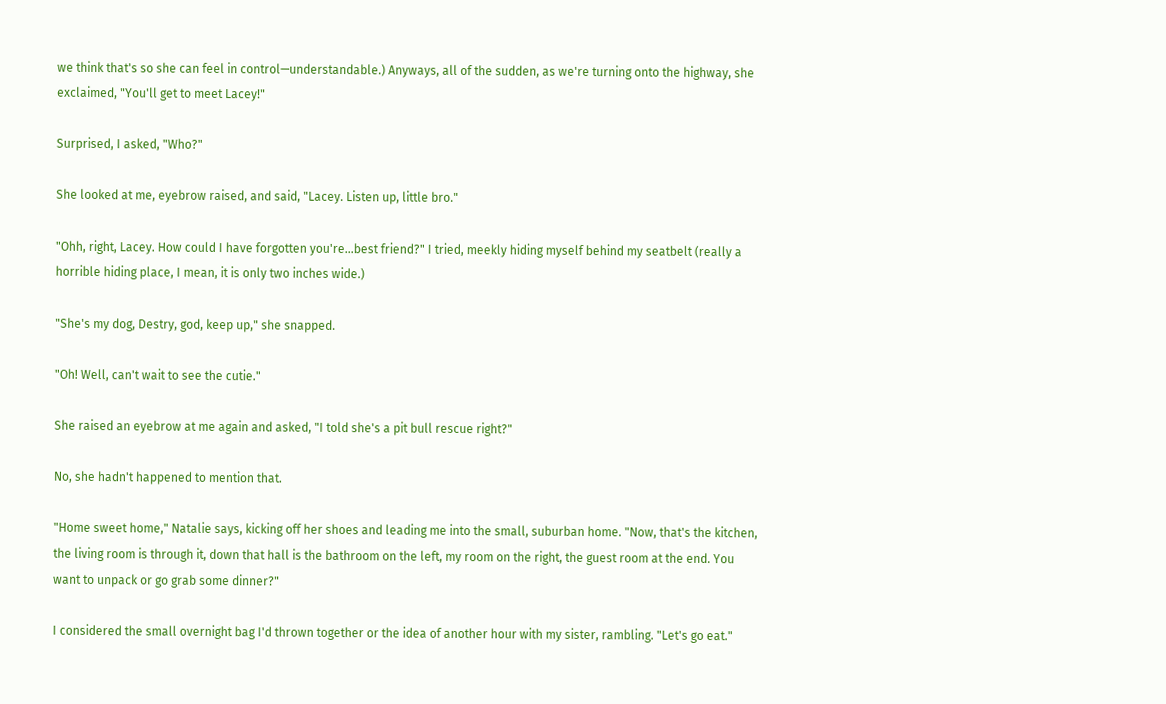we think that's so she can feel in control—understandable.) Anyways, all of the sudden, as we're turning onto the highway, she exclaimed, "You'll get to meet Lacey!"

Surprised, I asked, "Who?"

She looked at me, eyebrow raised, and said, "Lacey. Listen up, little bro."

"Ohh, right, Lacey. How could I have forgotten you're…best friend?" I tried, meekly hiding myself behind my seatbelt (really a horrible hiding place, I mean, it is only two inches wide.)

"She's my dog, Destry, god, keep up," she snapped.

"Oh! Well, can't wait to see the cutie."

She raised an eyebrow at me again and asked, "I told she's a pit bull rescue right?"

No, she hadn't happened to mention that.

"Home sweet home," Natalie says, kicking off her shoes and leading me into the small, suburban home. "Now, that's the kitchen, the living room is through it, down that hall is the bathroom on the left, my room on the right, the guest room at the end. You want to unpack or go grab some dinner?"

I considered the small overnight bag I'd thrown together or the idea of another hour with my sister, rambling. "Let's go eat."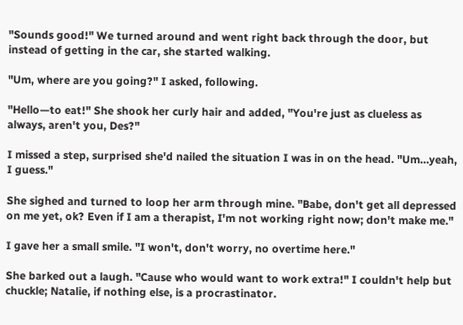"Sounds good!" We turned around and went right back through the door, but instead of getting in the car, she started walking.

"Um, where are you going?" I asked, following.

"Hello—to eat!" She shook her curly hair and added, "You're just as clueless as always, aren't you, Des?"

I missed a step, surprised she'd nailed the situation I was in on the head. "Um…yeah, I guess."

She sighed and turned to loop her arm through mine. "Babe, don't get all depressed on me yet, ok? Even if I am a therapist, I'm not working right now; don't make me."

I gave her a small smile. "I won't, don't worry, no overtime here."

She barked out a laugh. "Cause who would want to work extra!" I couldn't help but chuckle; Natalie, if nothing else, is a procrastinator.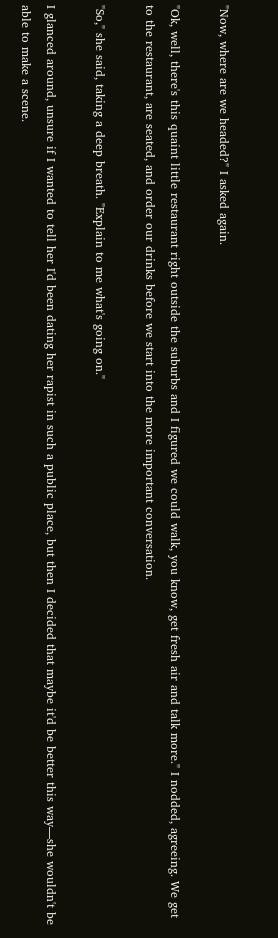"Now, where are we headed?" I asked again.

"Ok, well, there's this quaint little restaurant right outside the suburbs and I figured we could walk, you know, get fresh air and talk more." I nodded, agreeing. We get to the restaurant, are seated, and order our drinks before we start into the more important conversation.

"So," she said, taking a deep breath. "Explain to me what's going on."

I glanced around, unsure if I wanted to tell her I'd been dating her rapist in such a public place, but then I decided that maybe it'd be better this way—she wouldn't be able to make a scene.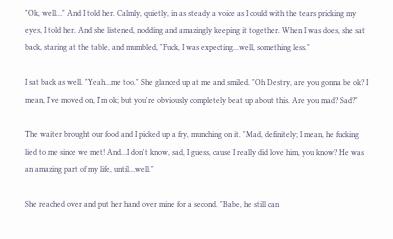"Ok, well…" And I told her. Calmly, quietly, in as steady a voice as I could with the tears pricking my eyes, I told her. And she listened, nodding and amazingly keeping it together. When I was does, she sat back, staring at the table, and mumbled, "Fuck, I was expecting…well, something less."

I sat back as well. "Yeah…me too." She glanced up at me and smiled. "Oh Destry, are you gonna be ok? I mean, I've moved on, I'm ok; but you're obviously completely beat up about this. Are you mad? Sad?"

The waiter brought our food and I picked up a fry, munching on it. "Mad, definitely; I mean, he fucking lied to me since we met! And…I don't know, sad, I guess, cause I really did love him, you know? He was an amazing part of my life, until…well."

She reached over and put her hand over mine for a second. "Babe, he still can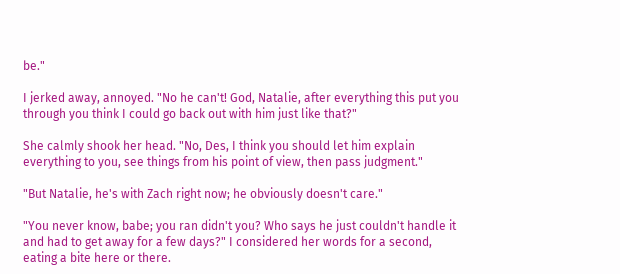be."

I jerked away, annoyed. "No he can't! God, Natalie, after everything this put you through you think I could go back out with him just like that?"

She calmly shook her head. "No, Des, I think you should let him explain everything to you, see things from his point of view, then pass judgment."

"But Natalie, he's with Zach right now; he obviously doesn't care."

"You never know, babe; you ran didn't you? Who says he just couldn't handle it and had to get away for a few days?" I considered her words for a second, eating a bite here or there.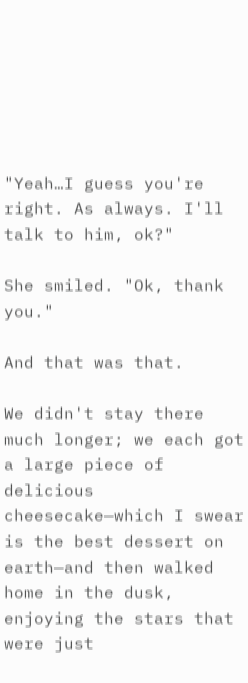"Yeah…I guess you're right. As always. I'll talk to him, ok?"

She smiled. "Ok, thank you."

And that was that.

We didn't stay there much longer; we each got a large piece of delicious cheesecake—which I swear is the best dessert on earth—and then walked home in the dusk, enjoying the stars that were just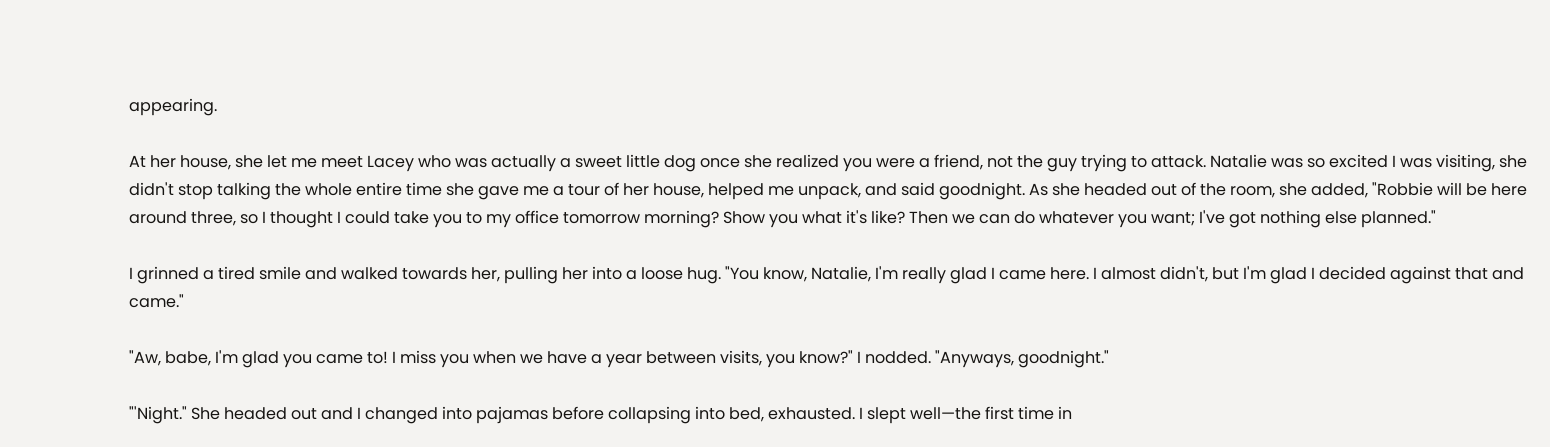appearing.

At her house, she let me meet Lacey who was actually a sweet little dog once she realized you were a friend, not the guy trying to attack. Natalie was so excited I was visiting, she didn't stop talking the whole entire time she gave me a tour of her house, helped me unpack, and said goodnight. As she headed out of the room, she added, "Robbie will be here around three, so I thought I could take you to my office tomorrow morning? Show you what it's like? Then we can do whatever you want; I've got nothing else planned."

I grinned a tired smile and walked towards her, pulling her into a loose hug. "You know, Natalie, I'm really glad I came here. I almost didn't, but I'm glad I decided against that and came."

"Aw, babe, I'm glad you came to! I miss you when we have a year between visits, you know?" I nodded. "Anyways, goodnight."

"'Night." She headed out and I changed into pajamas before collapsing into bed, exhausted. I slept well—the first time in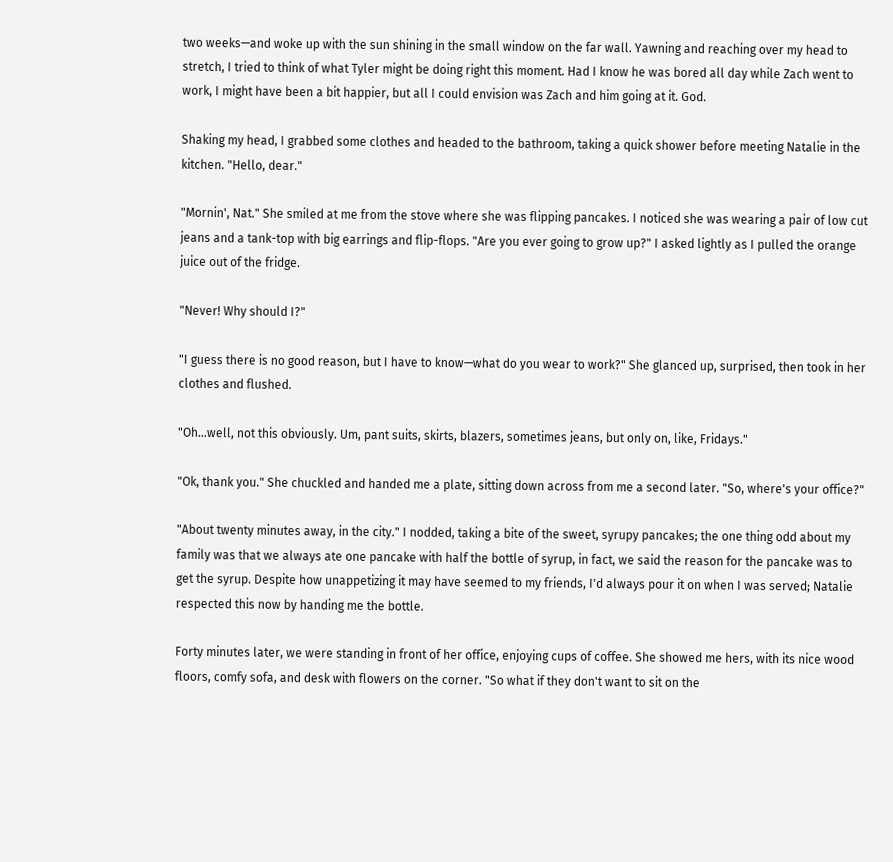two weeks—and woke up with the sun shining in the small window on the far wall. Yawning and reaching over my head to stretch, I tried to think of what Tyler might be doing right this moment. Had I know he was bored all day while Zach went to work, I might have been a bit happier, but all I could envision was Zach and him going at it. God.

Shaking my head, I grabbed some clothes and headed to the bathroom, taking a quick shower before meeting Natalie in the kitchen. "Hello, dear."

"Mornin', Nat." She smiled at me from the stove where she was flipping pancakes. I noticed she was wearing a pair of low cut jeans and a tank-top with big earrings and flip-flops. "Are you ever going to grow up?" I asked lightly as I pulled the orange juice out of the fridge.

"Never! Why should I?"

"I guess there is no good reason, but I have to know—what do you wear to work?" She glanced up, surprised, then took in her clothes and flushed.

"Oh…well, not this obviously. Um, pant suits, skirts, blazers, sometimes jeans, but only on, like, Fridays."

"Ok, thank you." She chuckled and handed me a plate, sitting down across from me a second later. "So, where's your office?"

"About twenty minutes away, in the city." I nodded, taking a bite of the sweet, syrupy pancakes; the one thing odd about my family was that we always ate one pancake with half the bottle of syrup, in fact, we said the reason for the pancake was to get the syrup. Despite how unappetizing it may have seemed to my friends, I'd always pour it on when I was served; Natalie respected this now by handing me the bottle.

Forty minutes later, we were standing in front of her office, enjoying cups of coffee. She showed me hers, with its nice wood floors, comfy sofa, and desk with flowers on the corner. "So what if they don't want to sit on the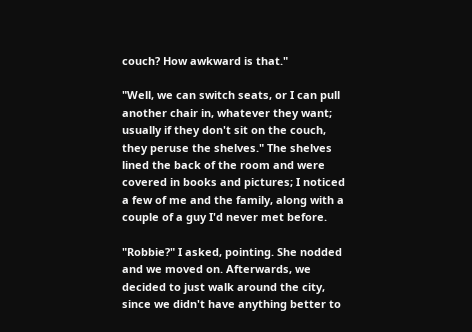couch? How awkward is that."

"Well, we can switch seats, or I can pull another chair in, whatever they want; usually if they don't sit on the couch, they peruse the shelves." The shelves lined the back of the room and were covered in books and pictures; I noticed a few of me and the family, along with a couple of a guy I'd never met before.

"Robbie?" I asked, pointing. She nodded and we moved on. Afterwards, we decided to just walk around the city, since we didn't have anything better to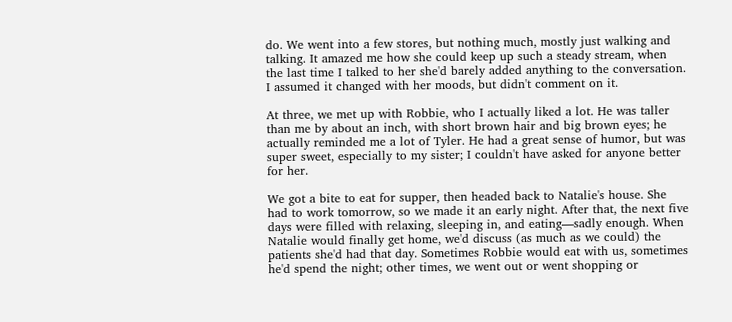do. We went into a few stores, but nothing much, mostly just walking and talking. It amazed me how she could keep up such a steady stream, when the last time I talked to her she'd barely added anything to the conversation. I assumed it changed with her moods, but didn't comment on it.

At three, we met up with Robbie, who I actually liked a lot. He was taller than me by about an inch, with short brown hair and big brown eyes; he actually reminded me a lot of Tyler. He had a great sense of humor, but was super sweet, especially to my sister; I couldn't have asked for anyone better for her.

We got a bite to eat for supper, then headed back to Natalie's house. She had to work tomorrow, so we made it an early night. After that, the next five days were filled with relaxing, sleeping in, and eating—sadly enough. When Natalie would finally get home, we'd discuss (as much as we could) the patients she'd had that day. Sometimes Robbie would eat with us, sometimes he'd spend the night; other times, we went out or went shopping or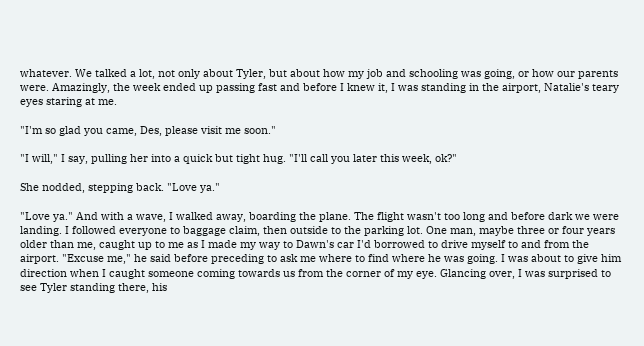whatever. We talked a lot, not only about Tyler, but about how my job and schooling was going, or how our parents were. Amazingly, the week ended up passing fast and before I knew it, I was standing in the airport, Natalie's teary eyes staring at me.

"I'm so glad you came, Des, please visit me soon."

"I will," I say, pulling her into a quick but tight hug. "I'll call you later this week, ok?"

She nodded, stepping back. "Love ya."

"Love ya." And with a wave, I walked away, boarding the plane. The flight wasn't too long and before dark we were landing. I followed everyone to baggage claim, then outside to the parking lot. One man, maybe three or four years older than me, caught up to me as I made my way to Dawn's car I'd borrowed to drive myself to and from the airport. "Excuse me," he said before preceding to ask me where to find where he was going. I was about to give him direction when I caught someone coming towards us from the corner of my eye. Glancing over, I was surprised to see Tyler standing there, his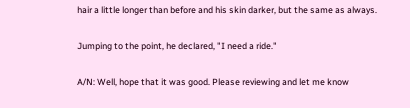hair a little longer than before and his skin darker, but the same as always.

Jumping to the point, he declared, "I need a ride."

A/N: Well, hope that it was good. Please reviewing and let me know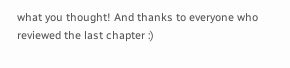what you thought! And thanks to everyone who reviewed the last chapter :)